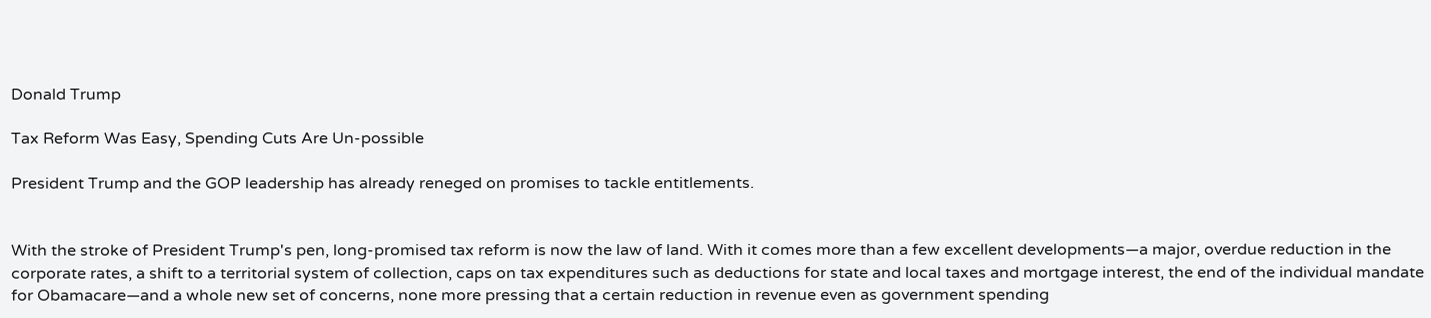Donald Trump

Tax Reform Was Easy, Spending Cuts Are Un-possible

President Trump and the GOP leadership has already reneged on promises to tackle entitlements.


With the stroke of President Trump's pen, long-promised tax reform is now the law of land. With it comes more than a few excellent developments—a major, overdue reduction in the corporate rates, a shift to a territorial system of collection, caps on tax expenditures such as deductions for state and local taxes and mortgage interest, the end of the individual mandate for Obamacare—and a whole new set of concerns, none more pressing that a certain reduction in revenue even as government spending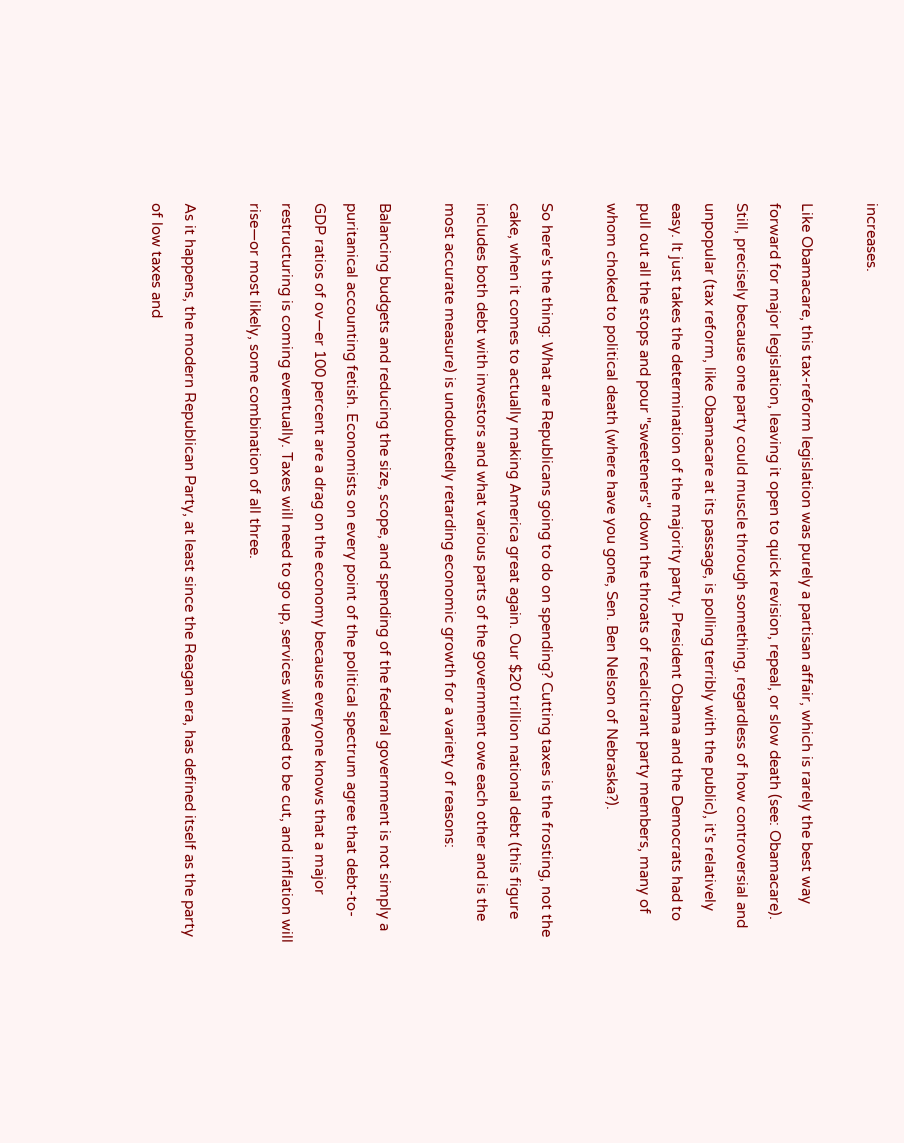increases.

Like Obamacare, this tax-reform legislation was purely a partisan affair, which is rarely the best way forward for major legislation, leaving it open to quick revision, repeal, or slow death (see: Obamacare). Still, precisely because one party could muscle through something, regardless of how controversial and unpopular (tax reform, like Obamacare at its passage, is polling terribly with the public), it's relatively easy. It just takes the determination of the majority party. President Obama and the Democrats had to pull out all the stops and pour "sweeteners" down the throats of recalcitrant party members, many of whom choked to political death (where have you gone, Sen. Ben Nelson of Nebraska?).

So here's the thing: What are Republicans going to do on spending? Cutting taxes is the frosting, not the cake, when it comes to actually making America great again. Our $20 trillion national debt (this figure includes both debt with investors and what various parts of the government owe each other and is the most accurate measure) is undoubtedly retarding economic growth for a variety of reasons:

Balancing budgets and reducing the size, scope, and spending of the federal government is not simply a puritanical accounting fetish. Economists on every point of the political spectrum agree that debt-to-GDP ratios of ov—er 100 percent are a drag on the economy because everyone knows that a major restructuring is coming eventually. Taxes will need to go up, services will need to be cut, and inflation will rise—or most likely, some combination of all three.

As it happens, the modern Republican Party, at least since the Reagan era, has defined itself as the party of low taxes and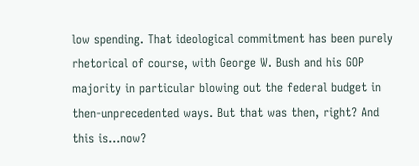low spending. That ideological commitment has been purely rhetorical of course, with George W. Bush and his GOP majority in particular blowing out the federal budget in then-unprecedented ways. But that was then, right? And this is…now?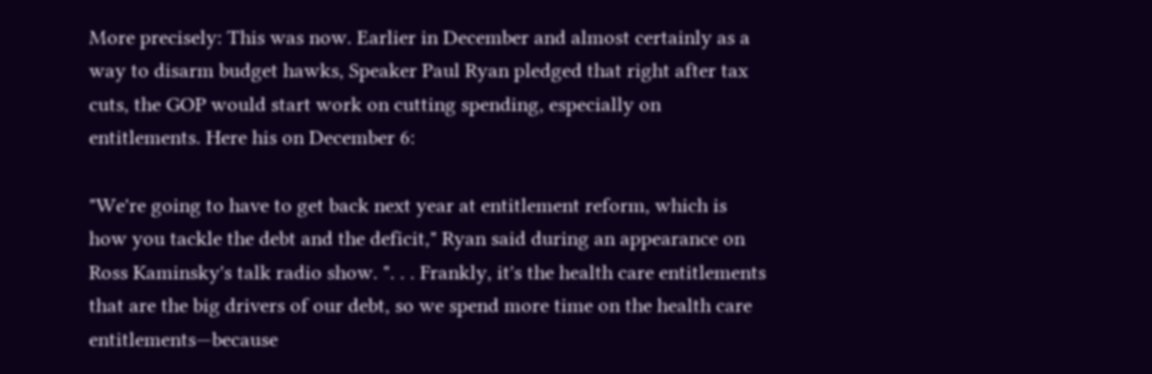More precisely: This was now. Earlier in December and almost certainly as a way to disarm budget hawks, Speaker Paul Ryan pledged that right after tax cuts, the GOP would start work on cutting spending, especially on entitlements. Here his on December 6:

"We're going to have to get back next year at entitlement reform, which is how you tackle the debt and the deficit," Ryan said during an appearance on Ross Kaminsky's talk radio show. ". . . Frankly, it's the health care entitlements that are the big drivers of our debt, so we spend more time on the health care entitlements—because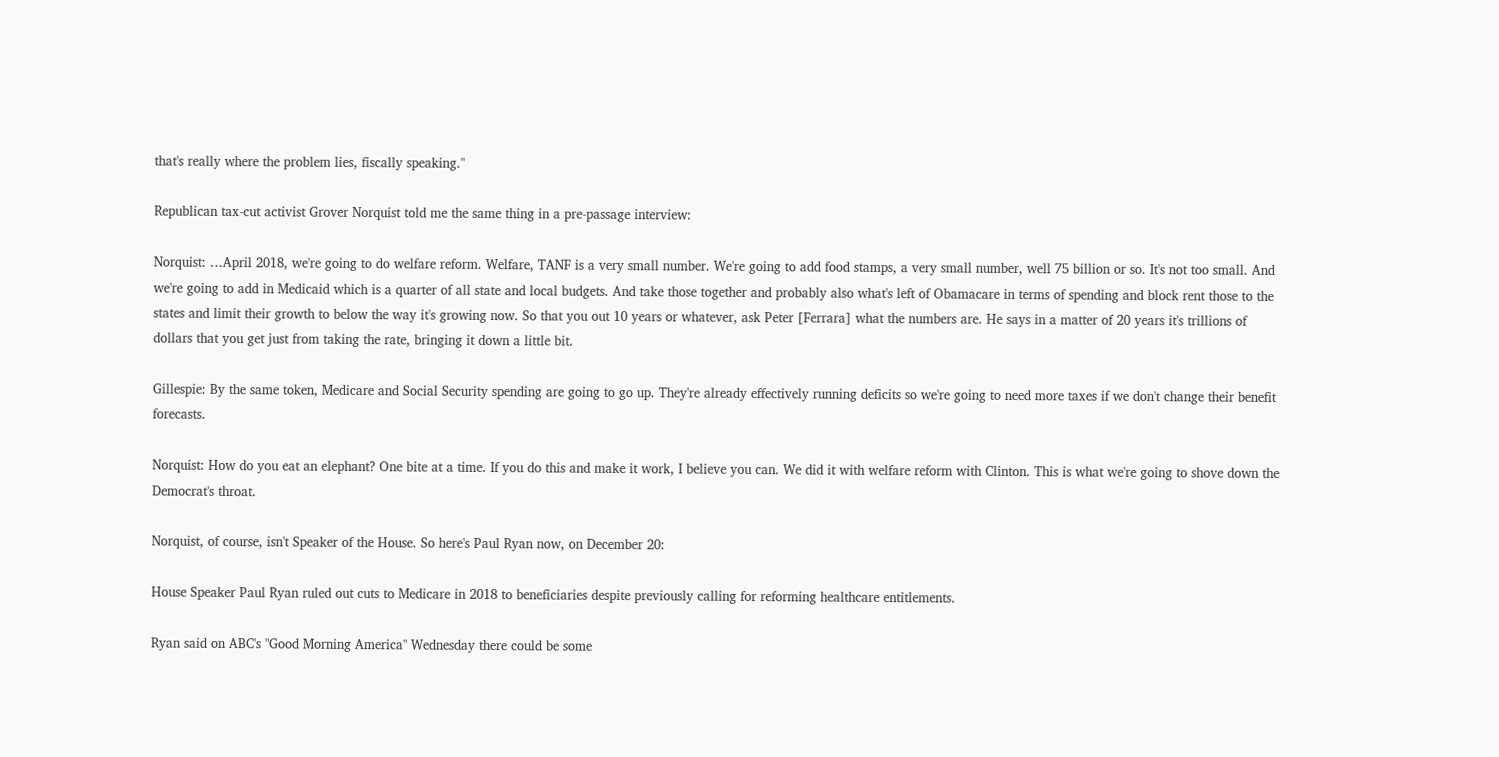that's really where the problem lies, fiscally speaking."

Republican tax-cut activist Grover Norquist told me the same thing in a pre-passage interview:

Norquist: …April 2018, we're going to do welfare reform. Welfare, TANF is a very small number. We're going to add food stamps, a very small number, well 75 billion or so. It's not too small. And we're going to add in Medicaid which is a quarter of all state and local budgets. And take those together and probably also what's left of Obamacare in terms of spending and block rent those to the states and limit their growth to below the way it's growing now. So that you out 10 years or whatever, ask Peter [Ferrara] what the numbers are. He says in a matter of 20 years it's trillions of dollars that you get just from taking the rate, bringing it down a little bit.

Gillespie: By the same token, Medicare and Social Security spending are going to go up. They're already effectively running deficits so we're going to need more taxes if we don't change their benefit forecasts.

Norquist: How do you eat an elephant? One bite at a time. If you do this and make it work, I believe you can. We did it with welfare reform with Clinton. This is what we're going to shove down the Democrat's throat.

Norquist, of course, isn't Speaker of the House. So here's Paul Ryan now, on December 20:

House Speaker Paul Ryan ruled out cuts to Medicare in 2018 to beneficiaries despite previously calling for reforming healthcare entitlements.

Ryan said on ABC's "Good Morning America" Wednesday there could be some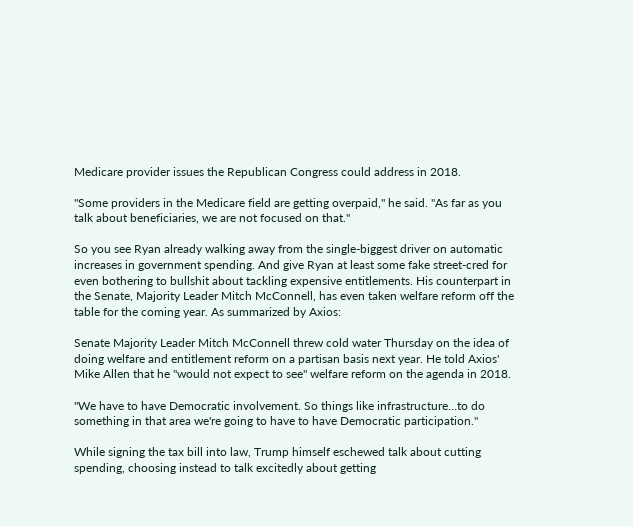Medicare provider issues the Republican Congress could address in 2018.

"Some providers in the Medicare field are getting overpaid," he said. "As far as you talk about beneficiaries, we are not focused on that."

So you see Ryan already walking away from the single-biggest driver on automatic increases in government spending. And give Ryan at least some fake street-cred for even bothering to bullshit about tackling expensive entitlements. His counterpart in the Senate, Majority Leader Mitch McConnell, has even taken welfare reform off the table for the coming year. As summarized by Axios:

Senate Majority Leader Mitch McConnell threw cold water Thursday on the idea of doing welfare and entitlement reform on a partisan basis next year. He told Axios' Mike Allen that he "would not expect to see" welfare reform on the agenda in 2018.

"We have to have Democratic involvement. So things like infrastructure…to do something in that area we're going to have to have Democratic participation."

While signing the tax bill into law, Trump himself eschewed talk about cutting spending, choosing instead to talk excitedly about getting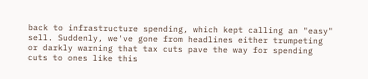back to infrastructure spending, which kept calling an "easy" sell. Suddenly, we've gone from headlines either trumpeting or darkly warning that tax cuts pave the way for spending cuts to ones like this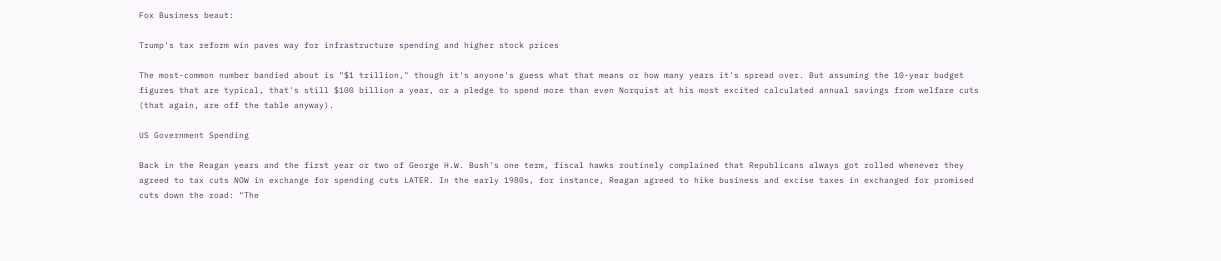Fox Business beaut:

Trump's tax reform win paves way for infrastructure spending and higher stock prices

The most-common number bandied about is "$1 trillion," though it's anyone's guess what that means or how many years it's spread over. But assuming the 10-year budget figures that are typical, that's still $100 billion a year, or a pledge to spend more than even Norquist at his most excited calculated annual savings from welfare cuts (that again, are off the table anyway).

US Government Spending

Back in the Reagan years and the first year or two of George H.W. Bush's one term, fiscal hawks routinely complained that Republicans always got rolled whenever they agreed to tax cuts NOW in exchange for spending cuts LATER. In the early 1980s, for instance, Reagan agreed to hike business and excise taxes in exchanged for promised cuts down the road: "The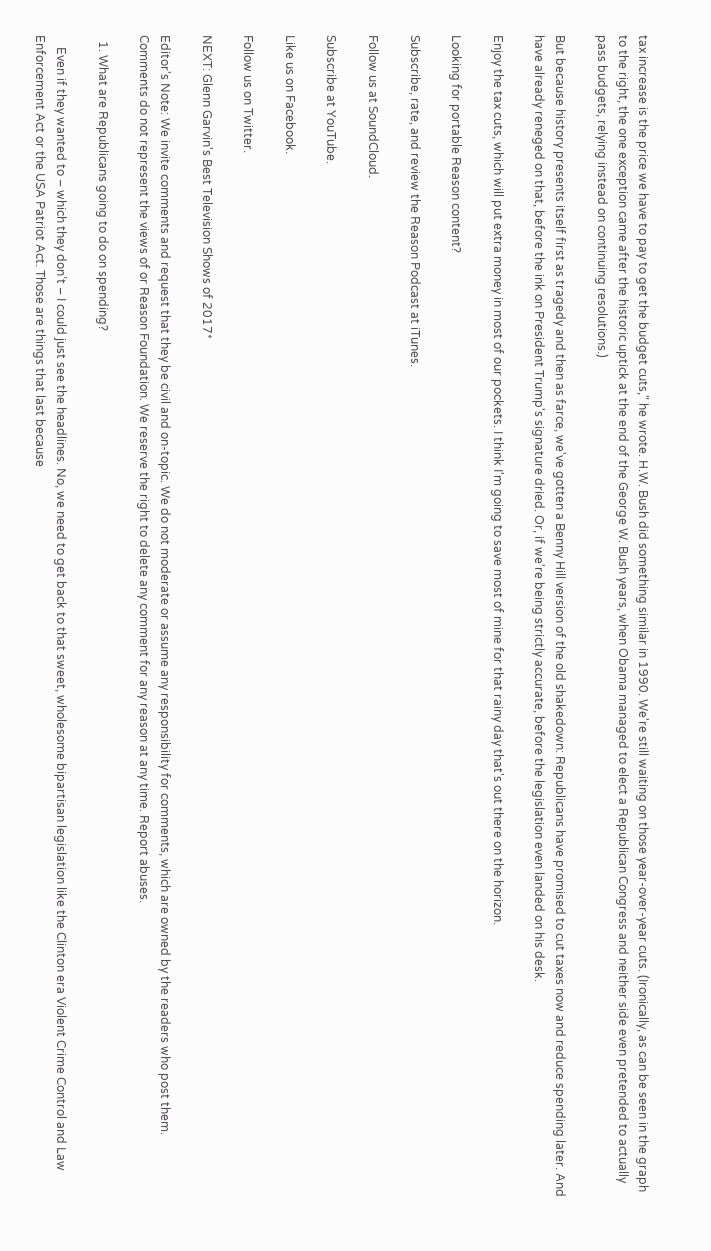tax increase is the price we have to pay to get the budget cuts," he wrote. H.W. Bush did something similar in 1990. We're still waiting on those year-over-year cuts. (Ironically, as can be seen in the graph to the right, the one exception came after the historic uptick at the end of the George W. Bush years, when Obama managed to elect a Republican Congress and neither side even pretended to actually pass budgets, relying instead on continuing resolutions.)

But because history presents itself first as tragedy and then as farce, we've gotten a Benny Hill version of the old shakedown: Republicans have promised to cut taxes now and reduce spending later. And have already reneged on that, before the ink on President Trump's signature dried. Or, if we're being strictly accurate, before the legislation even landed on his desk.

Enjoy the tax cuts, which will put extra money in most of our pockets. I think I'm going to save most of mine for that rainy day that's out there on the horizon.

Looking for portable Reason content?

Subscribe, rate, and review the Reason Podcast at iTunes.

Follow us at SoundCloud.

Subscribe at YouTube.

Like us on Facebook.

Follow us on Twitter.

NEXT: Glenn Garvin's Best Television Shows of 2017*

Editor's Note: We invite comments and request that they be civil and on-topic. We do not moderate or assume any responsibility for comments, which are owned by the readers who post them. Comments do not represent the views of or Reason Foundation. We reserve the right to delete any comment for any reason at any time. Report abuses.

  1. What are Republicans going to do on spending?

    Even if they wanted to – which they don’t – I could just see the headlines. No, we need to get back to that sweet, wholesome bipartisan legislation like the Clinton era Violent Crime Control and Law Enforcement Act or the USA Patriot Act. Those are things that last because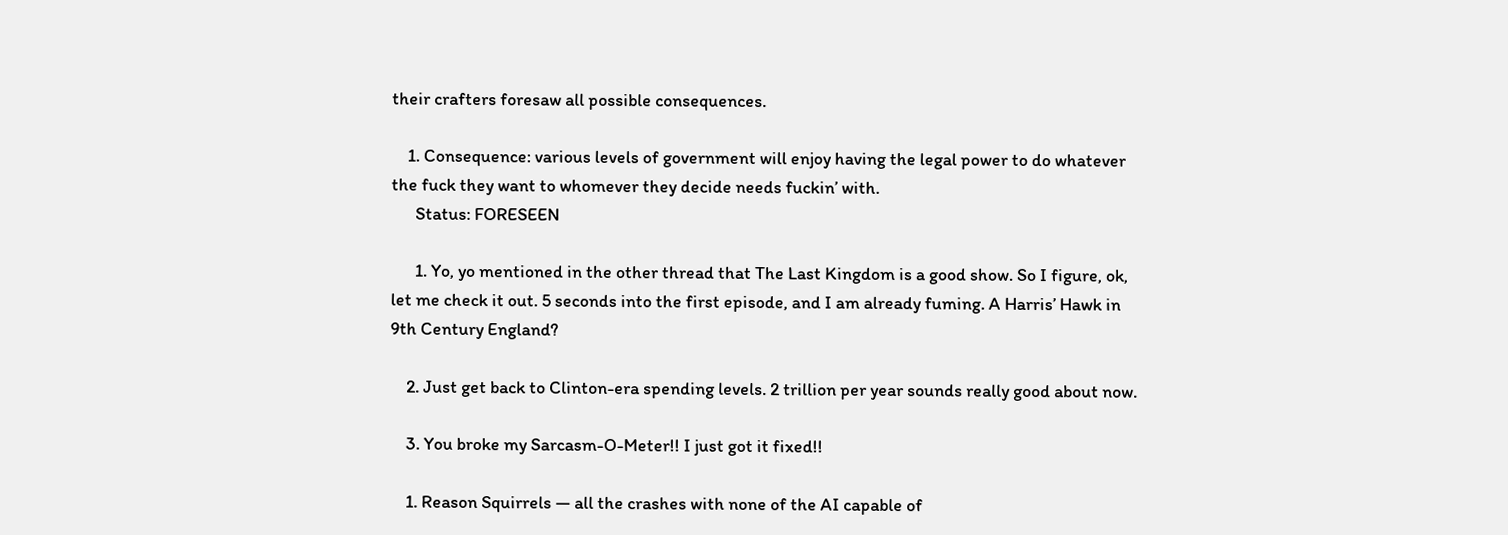their crafters foresaw all possible consequences.

    1. Consequence: various levels of government will enjoy having the legal power to do whatever the fuck they want to whomever they decide needs fuckin’ with.
      Status: FORESEEN

      1. Yo, yo mentioned in the other thread that The Last Kingdom is a good show. So I figure, ok, let me check it out. 5 seconds into the first episode, and I am already fuming. A Harris’ Hawk in 9th Century England?

    2. Just get back to Clinton-era spending levels. 2 trillion per year sounds really good about now.

    3. You broke my Sarcasm-O-Meter!! I just got it fixed!!

    1. Reason Squirrels — all the crashes with none of the AI capable of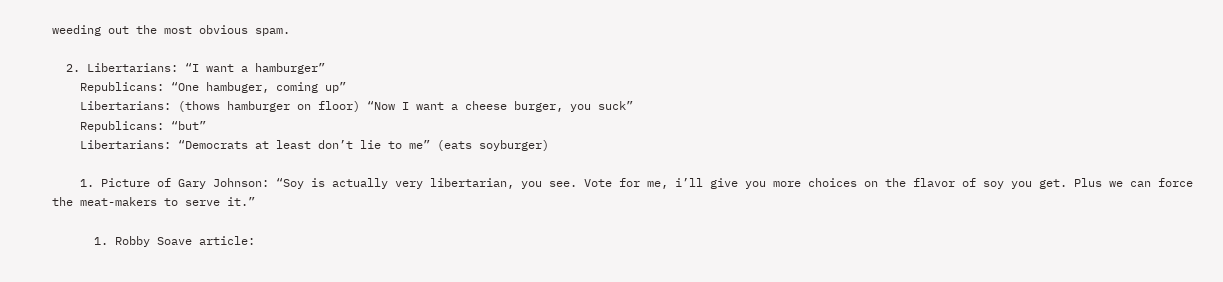weeding out the most obvious spam.

  2. Libertarians: “I want a hamburger”
    Republicans: “One hambuger, coming up”
    Libertarians: (thows hamburger on floor) “Now I want a cheese burger, you suck”
    Republicans: “but”
    Libertarians: “Democrats at least don’t lie to me” (eats soyburger)

    1. Picture of Gary Johnson: “Soy is actually very libertarian, you see. Vote for me, i’ll give you more choices on the flavor of soy you get. Plus we can force the meat-makers to serve it.”

      1. Robby Soave article: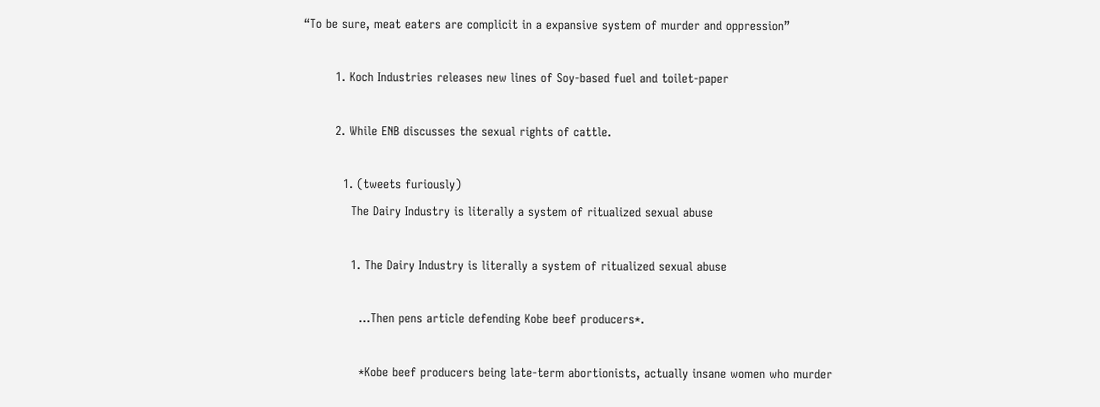“To be sure, meat eaters are complicit in a expansive system of murder and oppression”

        1. Koch Industries releases new lines of Soy-based fuel and toilet-paper

        2. While ENB discusses the sexual rights of cattle.

          1. (tweets furiously)
            The Dairy Industry is literally a system of ritualized sexual abuse

            1. The Dairy Industry is literally a system of ritualized sexual abuse

              …Then pens article defending Kobe beef producers*.

              *Kobe beef producers being late-term abortionists, actually insane women who murder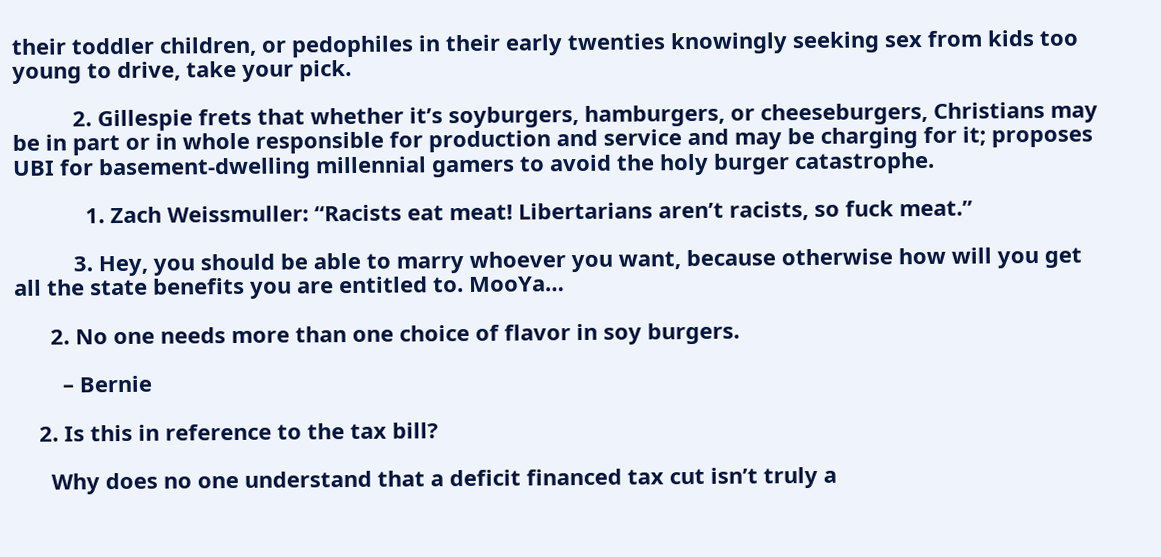their toddler children, or pedophiles in their early twenties knowingly seeking sex from kids too young to drive, take your pick.

          2. Gillespie frets that whether it’s soyburgers, hamburgers, or cheeseburgers, Christians may be in part or in whole responsible for production and service and may be charging for it; proposes UBI for basement-dwelling millennial gamers to avoid the holy burger catastrophe.

            1. Zach Weissmuller: “Racists eat meat! Libertarians aren’t racists, so fuck meat.”

          3. Hey, you should be able to marry whoever you want, because otherwise how will you get all the state benefits you are entitled to. MooYa…

      2. No one needs more than one choice of flavor in soy burgers.

        – Bernie

    2. Is this in reference to the tax bill?

      Why does no one understand that a deficit financed tax cut isn’t truly a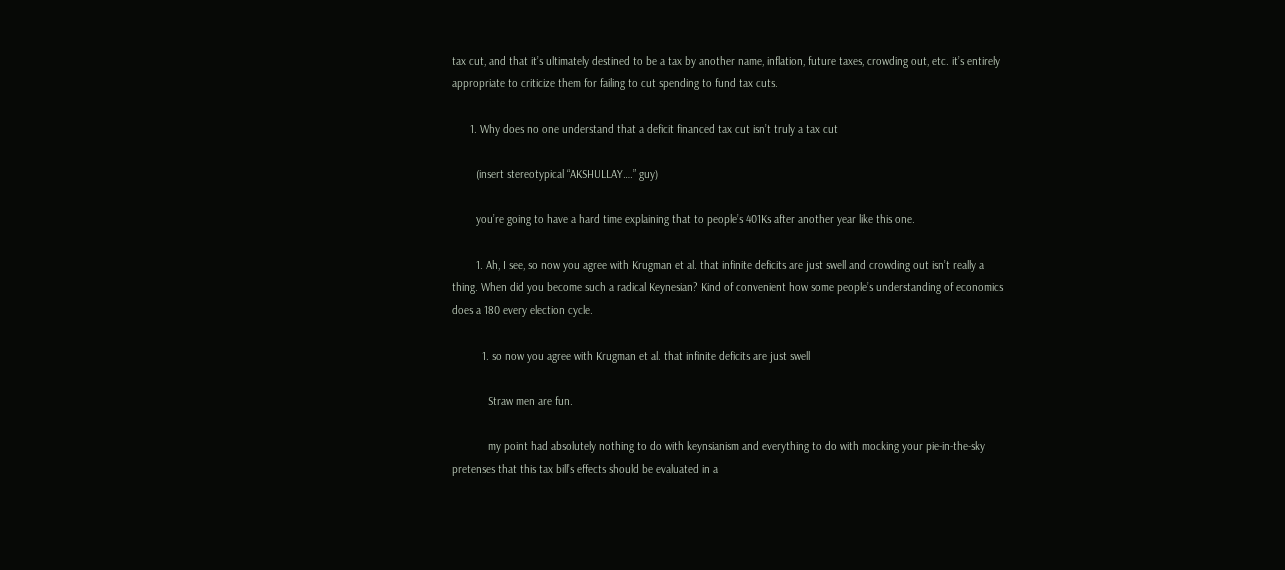tax cut, and that it’s ultimately destined to be a tax by another name, inflation, future taxes, crowding out, etc. it’s entirely appropriate to criticize them for failing to cut spending to fund tax cuts.

      1. Why does no one understand that a deficit financed tax cut isn’t truly a tax cut

        (insert stereotypical “AKSHULLAY….” guy)

        you’re going to have a hard time explaining that to people’s 401Ks after another year like this one.

        1. Ah, I see, so now you agree with Krugman et al. that infinite deficits are just swell and crowding out isn’t really a thing. When did you become such a radical Keynesian? Kind of convenient how some people’s understanding of economics does a 180 every election cycle.

          1. so now you agree with Krugman et al. that infinite deficits are just swell

            Straw men are fun.

            my point had absolutely nothing to do with keynsianism and everything to do with mocking your pie-in-the-sky pretenses that this tax bill’s effects should be evaluated in a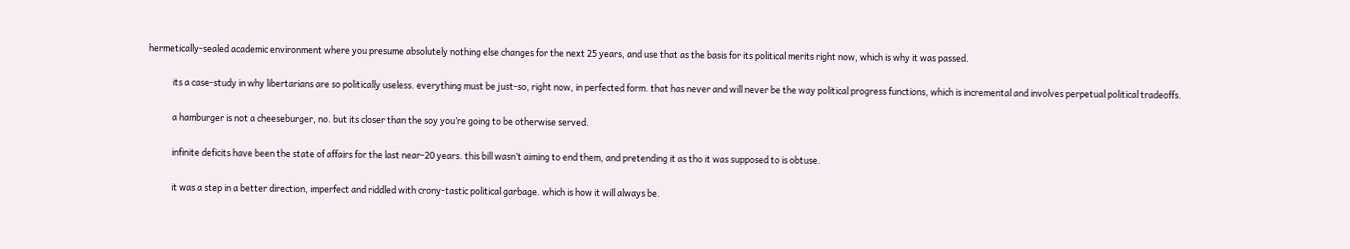hermetically-sealed academic environment where you presume absolutely nothing else changes for the next 25 years, and use that as the basis for its political merits right now, which is why it was passed.

            its a case-study in why libertarians are so politically useless. everything must be just-so, right now, in perfected form. that has never and will never be the way political progress functions, which is incremental and involves perpetual political tradeoffs.

            a hamburger is not a cheeseburger, no. but its closer than the soy you’re going to be otherwise served.

            infinite deficits have been the state of affairs for the last near-20 years. this bill wasn’t aiming to end them, and pretending it as tho it was supposed to is obtuse.

            it was a step in a better direction, imperfect and riddled with crony-tastic political garbage. which is how it will always be.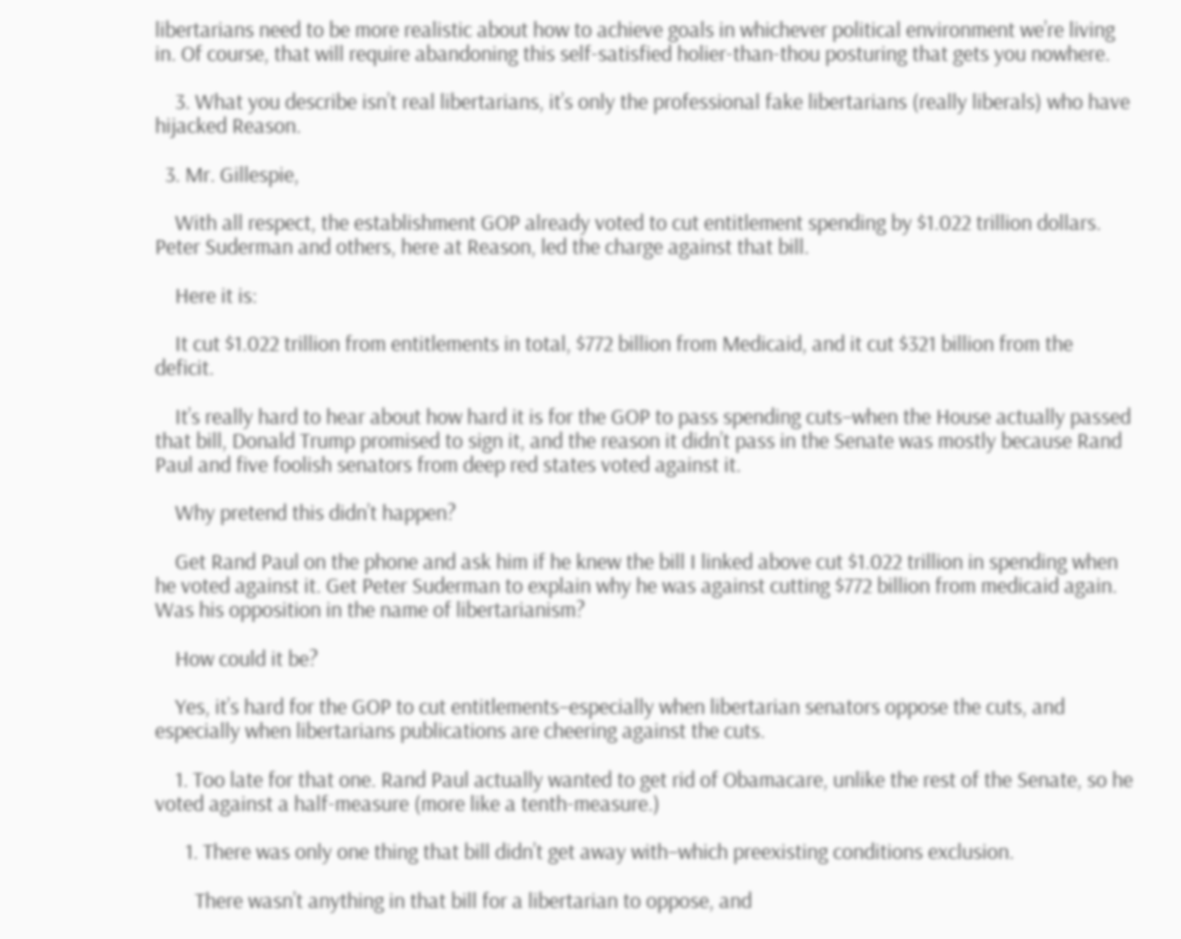libertarians need to be more realistic about how to achieve goals in whichever political environment we’re living in. Of course, that will require abandoning this self-satisfied holier-than-thou posturing that gets you nowhere.

    3. What you describe isn’t real libertarians, it’s only the professional fake libertarians (really liberals) who have hijacked Reason.

  3. Mr. Gillespie,

    With all respect, the establishment GOP already voted to cut entitlement spending by $1.022 trillion dollars. Peter Suderman and others, here at Reason, led the charge against that bill.

    Here it is:

    It cut $1.022 trillion from entitlements in total, $772 billion from Medicaid, and it cut $321 billion from the deficit.

    It’s really hard to hear about how hard it is for the GOP to pass spending cuts–when the House actually passed that bill, Donald Trump promised to sign it, and the reason it didn’t pass in the Senate was mostly because Rand Paul and five foolish senators from deep red states voted against it.

    Why pretend this didn’t happen?

    Get Rand Paul on the phone and ask him if he knew the bill I linked above cut $1.022 trillion in spending when he voted against it. Get Peter Suderman to explain why he was against cutting $772 billion from medicaid again. Was his opposition in the name of libertarianism?

    How could it be?

    Yes, it’s hard for the GOP to cut entitlements–especially when libertarian senators oppose the cuts, and especially when libertarians publications are cheering against the cuts.

    1. Too late for that one. Rand Paul actually wanted to get rid of Obamacare, unlike the rest of the Senate, so he voted against a half-measure (more like a tenth-measure.)

      1. There was only one thing that bill didn’t get away with–which preexisting conditions exclusion.

        There wasn’t anything in that bill for a libertarian to oppose, and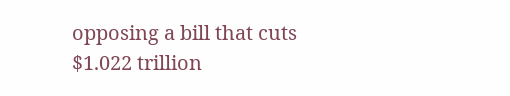opposing a bill that cuts $1.022 trillion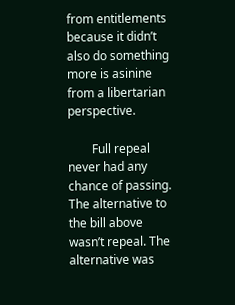from entitlements because it didn’t also do something more is asinine from a libertarian perspective.

        Full repeal never had any chance of passing. The alternative to the bill above wasn’t repeal. The alternative was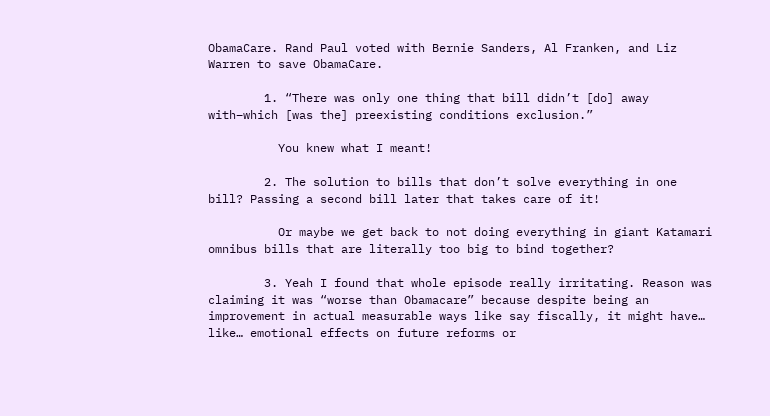ObamaCare. Rand Paul voted with Bernie Sanders, Al Franken, and Liz Warren to save ObamaCare.

        1. “There was only one thing that bill didn’t [do] away with–which [was the] preexisting conditions exclusion.”

          You knew what I meant!

        2. The solution to bills that don’t solve everything in one bill? Passing a second bill later that takes care of it!

          Or maybe we get back to not doing everything in giant Katamari omnibus bills that are literally too big to bind together?

        3. Yeah I found that whole episode really irritating. Reason was claiming it was “worse than Obamacare” because despite being an improvement in actual measurable ways like say fiscally, it might have… like… emotional effects on future reforms or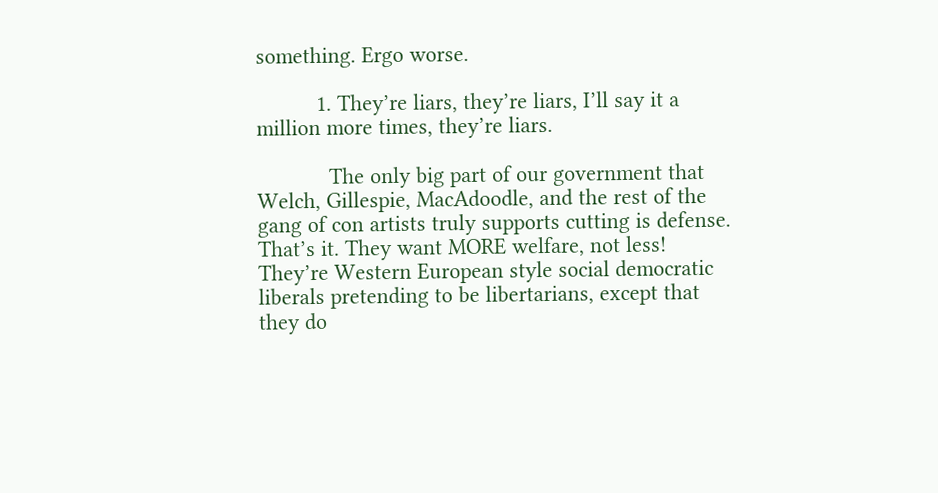something. Ergo worse.

          1. They’re liars, they’re liars, I’ll say it a million more times, they’re liars.

            The only big part of our government that Welch, Gillespie, MacAdoodle, and the rest of the gang of con artists truly supports cutting is defense. That’s it. They want MORE welfare, not less! They’re Western European style social democratic liberals pretending to be libertarians, except that they do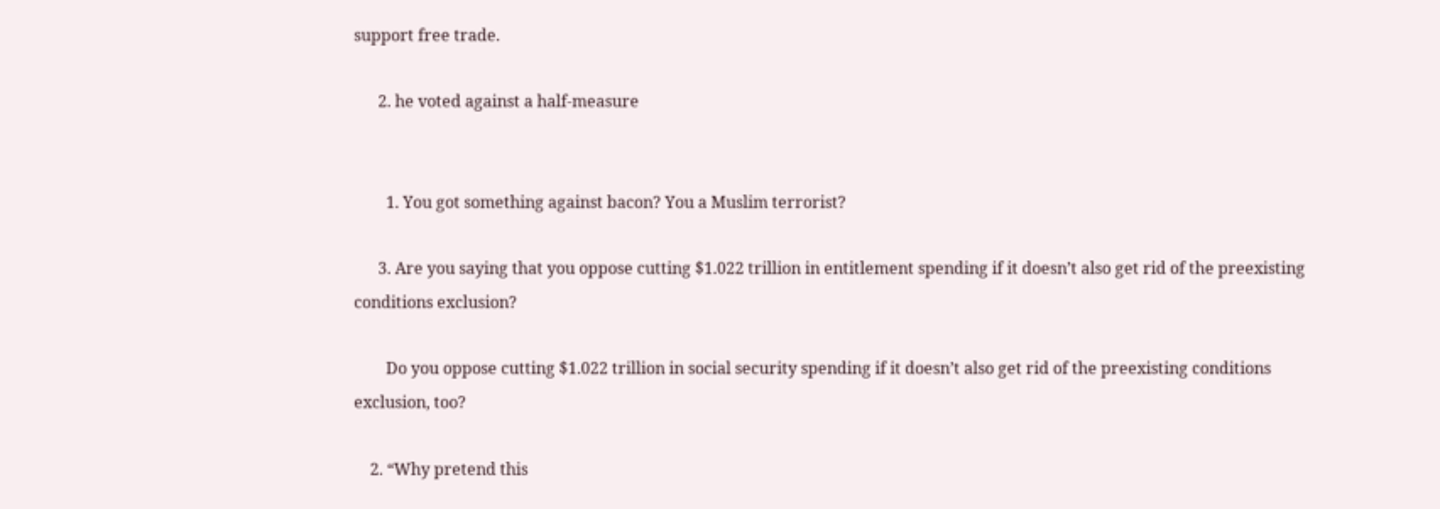support free trade.

      2. he voted against a half-measure


        1. You got something against bacon? You a Muslim terrorist?

      3. Are you saying that you oppose cutting $1.022 trillion in entitlement spending if it doesn’t also get rid of the preexisting conditions exclusion?

        Do you oppose cutting $1.022 trillion in social security spending if it doesn’t also get rid of the preexisting conditions exclusion, too?

    2. “Why pretend this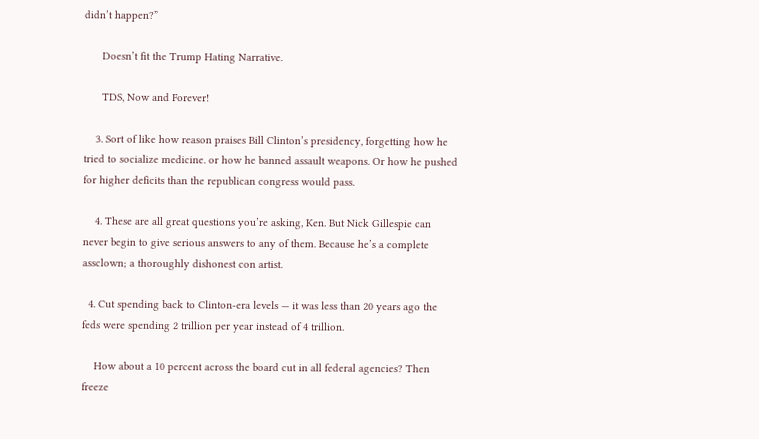didn’t happen?”

      Doesn’t fit the Trump Hating Narrative.

      TDS, Now and Forever!

    3. Sort of like how reason praises Bill Clinton’s presidency, forgetting how he tried to socialize medicine. or how he banned assault weapons. Or how he pushed for higher deficits than the republican congress would pass.

    4. These are all great questions you’re asking, Ken. But Nick Gillespie can never begin to give serious answers to any of them. Because he’s a complete assclown; a thoroughly dishonest con artist.

  4. Cut spending back to Clinton-era levels — it was less than 20 years ago the feds were spending 2 trillion per year instead of 4 trillion.

    How about a 10 percent across the board cut in all federal agencies? Then freeze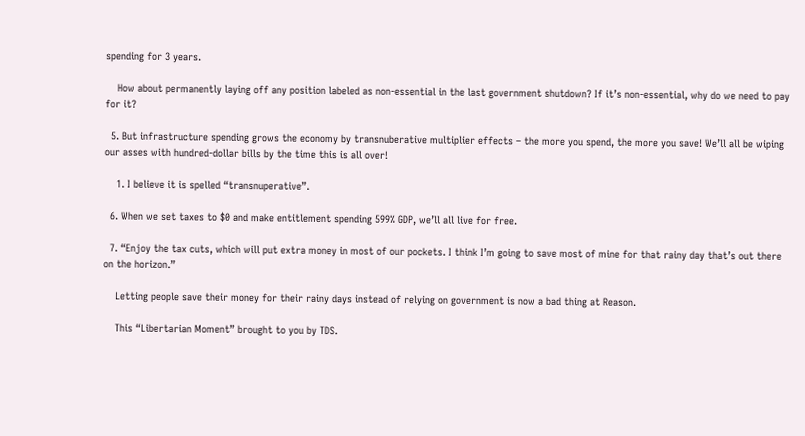spending for 3 years.

    How about permanently laying off any position labeled as non-essential in the last government shutdown? If it’s non-essential, why do we need to pay for it?

  5. But infrastructure spending grows the economy by transnuberative multiplier effects – the more you spend, the more you save! We’ll all be wiping our asses with hundred-dollar bills by the time this is all over!

    1. I believe it is spelled “transnuperative”.

  6. When we set taxes to $0 and make entitlement spending 599% GDP, we’ll all live for free.

  7. “Enjoy the tax cuts, which will put extra money in most of our pockets. I think I’m going to save most of mine for that rainy day that’s out there on the horizon.”

    Letting people save their money for their rainy days instead of relying on government is now a bad thing at Reason.

    This “Libertarian Moment” brought to you by TDS.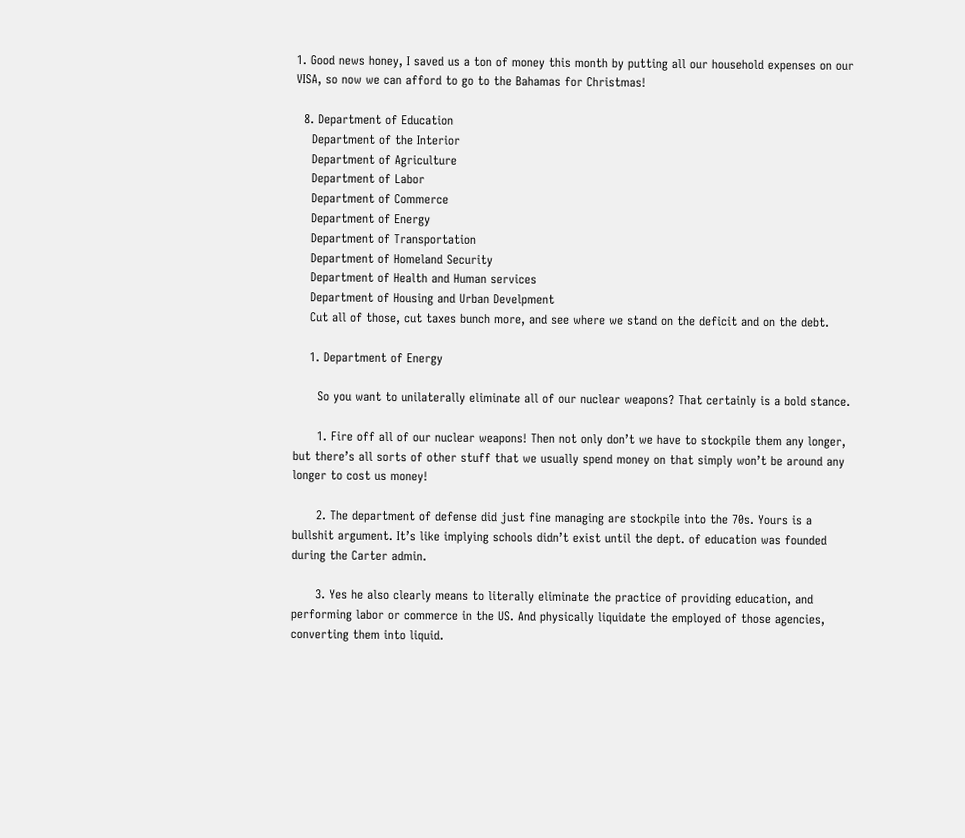1. Good news honey, I saved us a ton of money this month by putting all our household expenses on our VISA, so now we can afford to go to the Bahamas for Christmas!

  8. Department of Education
    Department of the Interior
    Department of Agriculture
    Department of Labor
    Department of Commerce
    Department of Energy
    Department of Transportation
    Department of Homeland Security
    Department of Health and Human services
    Department of Housing and Urban Develpment
    Cut all of those, cut taxes bunch more, and see where we stand on the deficit and on the debt.

    1. Department of Energy

      So you want to unilaterally eliminate all of our nuclear weapons? That certainly is a bold stance.

      1. Fire off all of our nuclear weapons! Then not only don’t we have to stockpile them any longer, but there’s all sorts of other stuff that we usually spend money on that simply won’t be around any longer to cost us money!

      2. The department of defense did just fine managing are stockpile into the 70s. Yours is a bullshit argument. It’s like implying schools didn’t exist until the dept. of education was founded during the Carter admin.

      3. Yes he also clearly means to literally eliminate the practice of providing education, and performing labor or commerce in the US. And physically liquidate the employed of those agencies, converting them into liquid.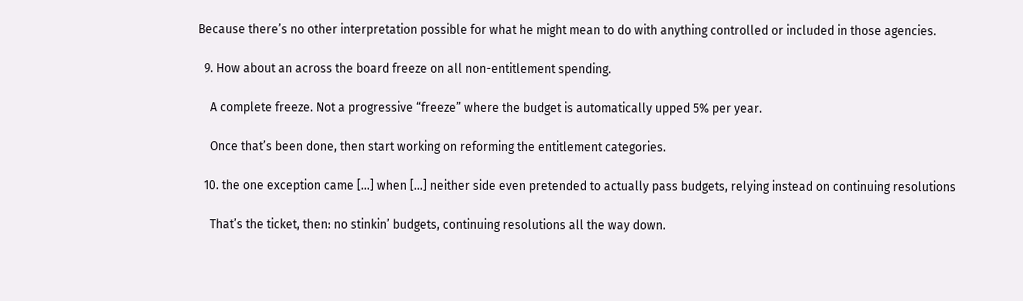Because there’s no other interpretation possible for what he might mean to do with anything controlled or included in those agencies.

  9. How about an across the board freeze on all non-entitlement spending.

    A complete freeze. Not a progressive “freeze” where the budget is automatically upped 5% per year.

    Once that’s been done, then start working on reforming the entitlement categories.

  10. the one exception came […] when […] neither side even pretended to actually pass budgets, relying instead on continuing resolutions

    That’s the ticket, then: no stinkin’ budgets, continuing resolutions all the way down.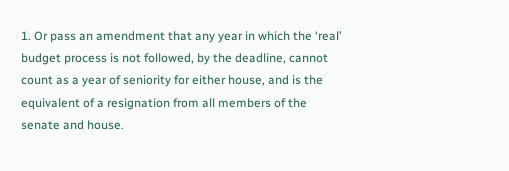1. Or pass an amendment that any year in which the ‘real’ budget process is not followed, by the deadline, cannot count as a year of seniority for either house, and is the equivalent of a resignation from all members of the senate and house.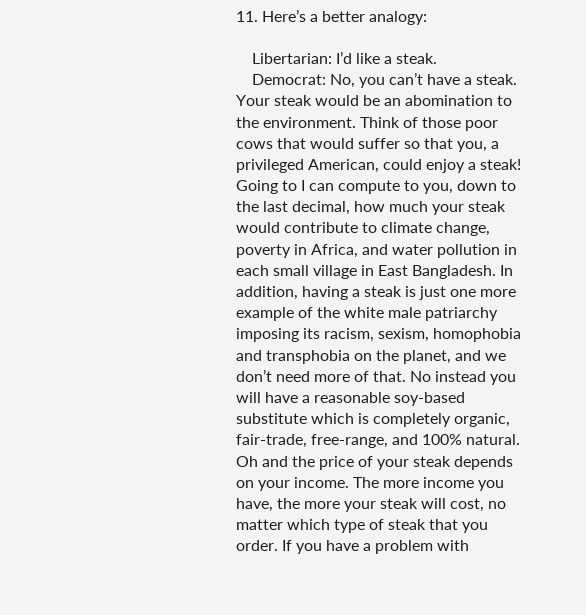11. Here’s a better analogy:

    Libertarian: I’d like a steak.
    Democrat: No, you can’t have a steak. Your steak would be an abomination to the environment. Think of those poor cows that would suffer so that you, a privileged American, could enjoy a steak! Going to I can compute to you, down to the last decimal, how much your steak would contribute to climate change, poverty in Africa, and water pollution in each small village in East Bangladesh. In addition, having a steak is just one more example of the white male patriarchy imposing its racism, sexism, homophobia and transphobia on the planet, and we don’t need more of that. No instead you will have a reasonable soy-based substitute which is completely organic, fair-trade, free-range, and 100% natural. Oh and the price of your steak depends on your income. The more income you have, the more your steak will cost, no matter which type of steak that you order. If you have a problem with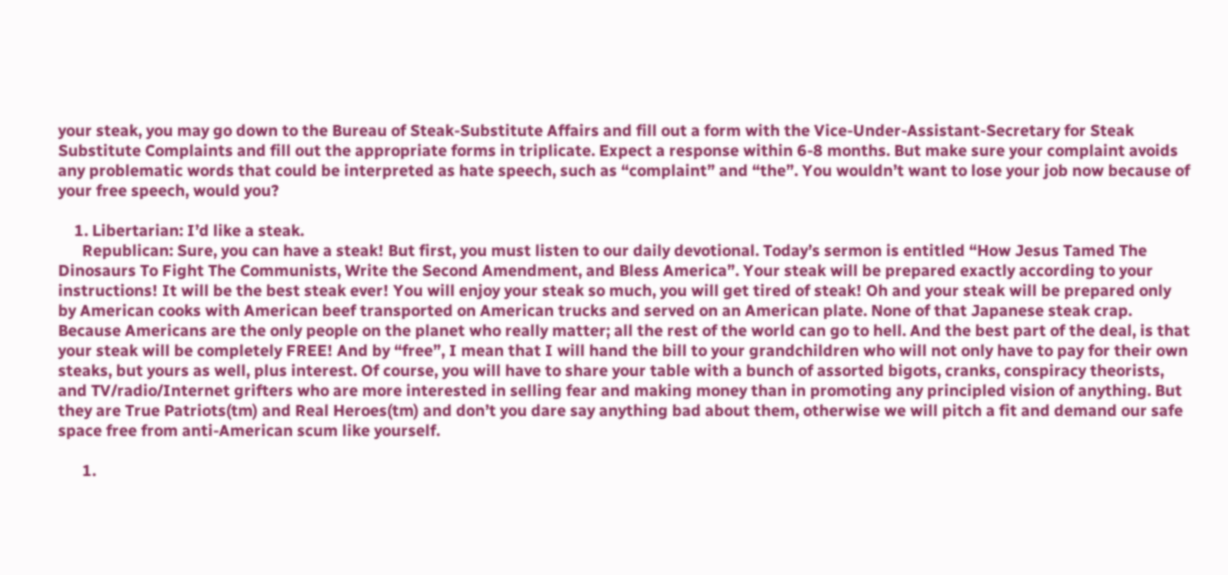your steak, you may go down to the Bureau of Steak-Substitute Affairs and fill out a form with the Vice-Under-Assistant-Secretary for Steak Substitute Complaints and fill out the appropriate forms in triplicate. Expect a response within 6-8 months. But make sure your complaint avoids any problematic words that could be interpreted as hate speech, such as “complaint” and “the”. You wouldn’t want to lose your job now because of your free speech, would you?

    1. Libertarian: I’d like a steak.
      Republican: Sure, you can have a steak! But first, you must listen to our daily devotional. Today’s sermon is entitled “How Jesus Tamed The Dinosaurs To Fight The Communists, Write the Second Amendment, and Bless America”. Your steak will be prepared exactly according to your instructions! It will be the best steak ever! You will enjoy your steak so much, you will get tired of steak! Oh and your steak will be prepared only by American cooks with American beef transported on American trucks and served on an American plate. None of that Japanese steak crap. Because Americans are the only people on the planet who really matter; all the rest of the world can go to hell. And the best part of the deal, is that your steak will be completely FREE! And by “free”, I mean that I will hand the bill to your grandchildren who will not only have to pay for their own steaks, but yours as well, plus interest. Of course, you will have to share your table with a bunch of assorted bigots, cranks, conspiracy theorists, and TV/radio/Internet grifters who are more interested in selling fear and making money than in promoting any principled vision of anything. But they are True Patriots(tm) and Real Heroes(tm) and don’t you dare say anything bad about them, otherwise we will pitch a fit and demand our safe space free from anti-American scum like yourself.

      1.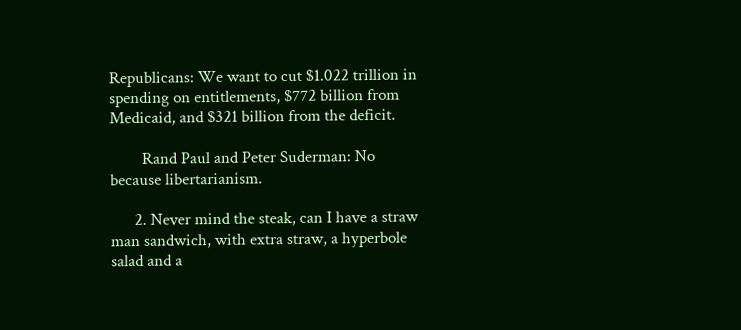Republicans: We want to cut $1.022 trillion in spending on entitlements, $772 billion from Medicaid, and $321 billion from the deficit.

        Rand Paul and Peter Suderman: No because libertarianism.

      2. Never mind the steak, can I have a straw man sandwich, with extra straw, a hyperbole salad and a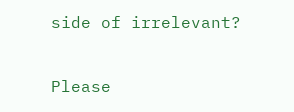side of irrelevant?

Please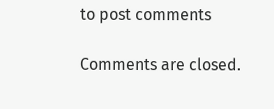to post comments

Comments are closed.